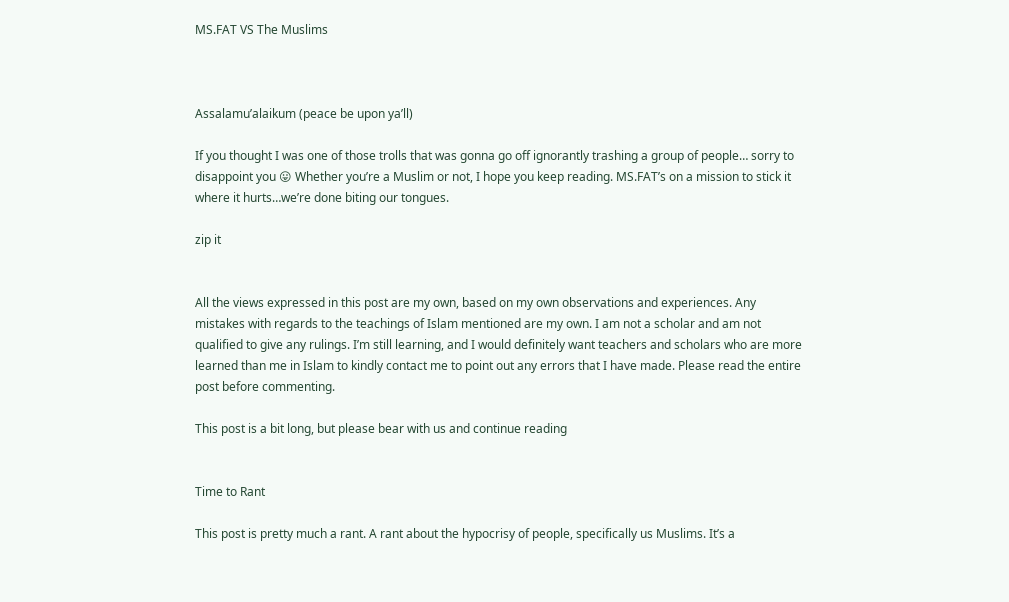MS.FAT VS The Muslims



Assalamu’alaikum (peace be upon ya’ll)

If you thought I was one of those trolls that was gonna go off ignorantly trashing a group of people… sorry to disappoint you 😛 Whether you’re a Muslim or not, I hope you keep reading. MS.FAT’s on a mission to stick it where it hurts…we’re done biting our tongues.

zip it


All the views expressed in this post are my own, based on my own observations and experiences. Any mistakes with regards to the teachings of Islam mentioned are my own. I am not a scholar and am not qualified to give any rulings. I’m still learning, and I would definitely want teachers and scholars who are more learned than me in Islam to kindly contact me to point out any errors that I have made. Please read the entire post before commenting.

This post is a bit long, but please bear with us and continue reading


Time to Rant

This post is pretty much a rant. A rant about the hypocrisy of people, specifically us Muslims. It’s a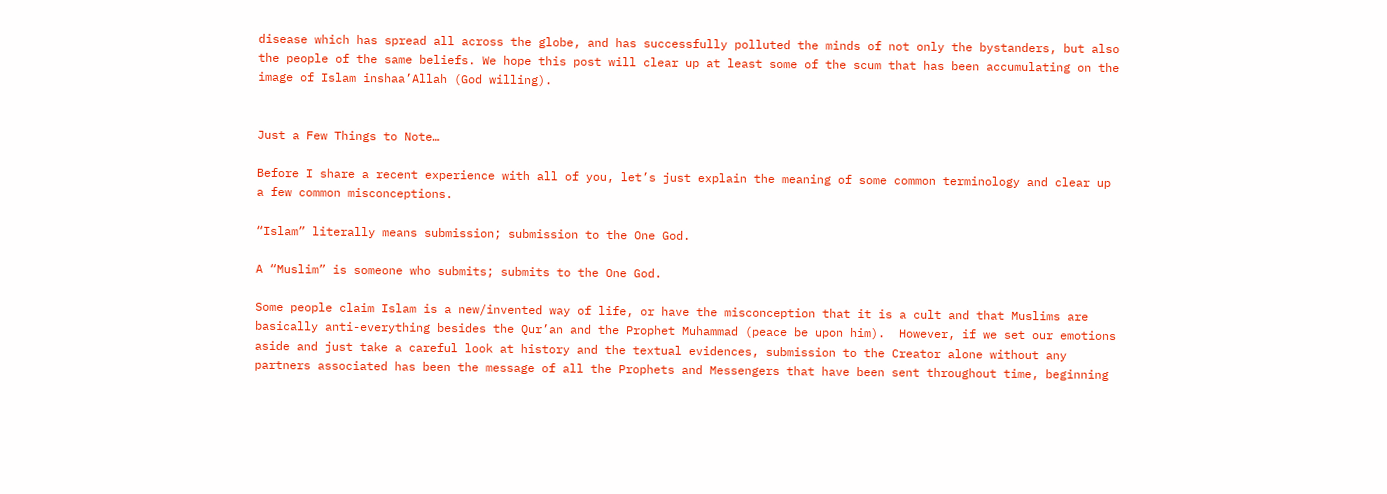disease which has spread all across the globe, and has successfully polluted the minds of not only the bystanders, but also the people of the same beliefs. We hope this post will clear up at least some of the scum that has been accumulating on the image of Islam inshaa’Allah (God willing).


Just a Few Things to Note…

Before I share a recent experience with all of you, let’s just explain the meaning of some common terminology and clear up a few common misconceptions.

“Islam” literally means submission; submission to the One God.

A “Muslim” is someone who submits; submits to the One God.

Some people claim Islam is a new/invented way of life, or have the misconception that it is a cult and that Muslims are basically anti-everything besides the Qur’an and the Prophet Muhammad (peace be upon him).  However, if we set our emotions aside and just take a careful look at history and the textual evidences, submission to the Creator alone without any partners associated has been the message of all the Prophets and Messengers that have been sent throughout time, beginning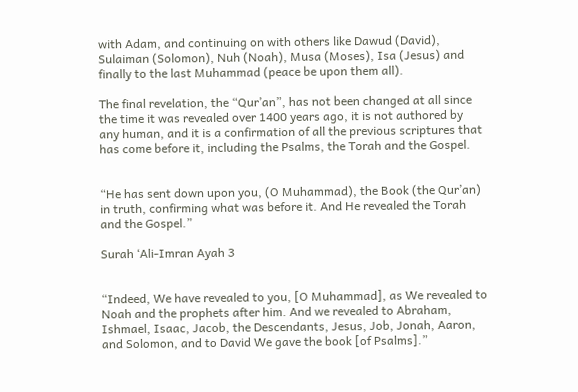with Adam, and continuing on with others like Dawud (David), Sulaiman (Solomon), Nuh (Noah), Musa (Moses), Isa (Jesus) and finally to the last Muhammad (peace be upon them all).

The final revelation, the “Qur’an”, has not been changed at all since the time it was revealed over 1400 years ago, it is not authored by any human, and it is a confirmation of all the previous scriptures that has come before it, including the Psalms, the Torah and the Gospel.


“He has sent down upon you, (O Muhammad), the Book (the Qur’an) in truth, confirming what was before it. And He revealed the Torah and the Gospel.”

Surah ‘Ali-Imran Ayah 3


“Indeed, We have revealed to you, [O Muhammad], as We revealed to Noah and the prophets after him. And we revealed to Abraham, Ishmael, Isaac, Jacob, the Descendants, Jesus, Job, Jonah, Aaron, and Solomon, and to David We gave the book [of Psalms].”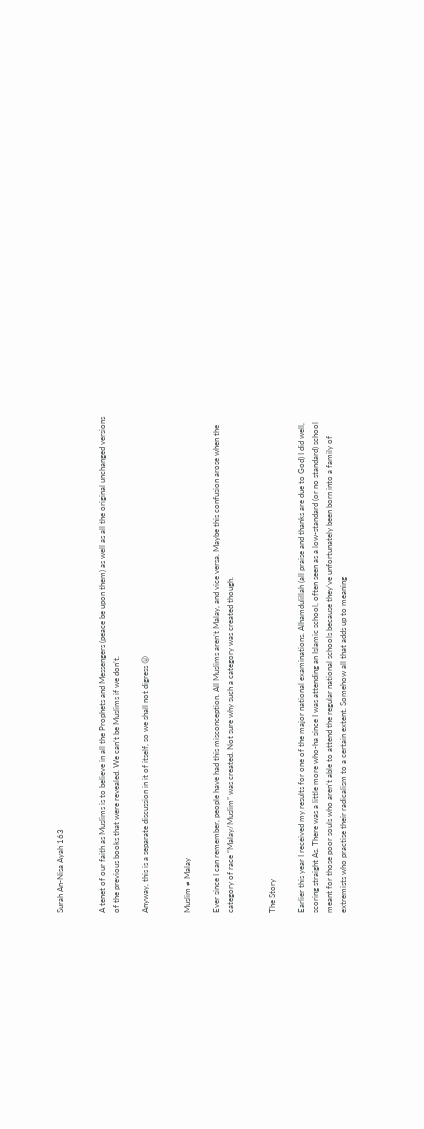Surah An-Nisa Ayah 163


A tenet of our faith as Muslims is to believe in all the Prophets and Messengers (peace be upon them) as well as all the original unchanged versions of the previous books that were revealed. We can’t be Muslims if we don’t.

Anyway, this is a separate discussion in it of itself, so we shall not digress 😛


Muslim ≠ Malay

Ever since I can remember, people have had this misconception. All Muslims aren’t Malay, and vice versa. Maybe this confusion arose when the category of race “Malay/Muslim” was created. Not sure why such a category was created though.


The Story

Earlier this year I received my results for one of the major national examinations. Alhamdulillah (all praise and thanks are due to God) I did well, scoring straight As. There was a little more who-ha since I was attending an Islamic school, often seen as a low-standard (or no standard) school meant for those poor souls who aren’t able to attend the regular national schools because they’ve unfortunately been born into a family of extremists who practise their radicalism to a certain extent. Somehow all that adds up to meaning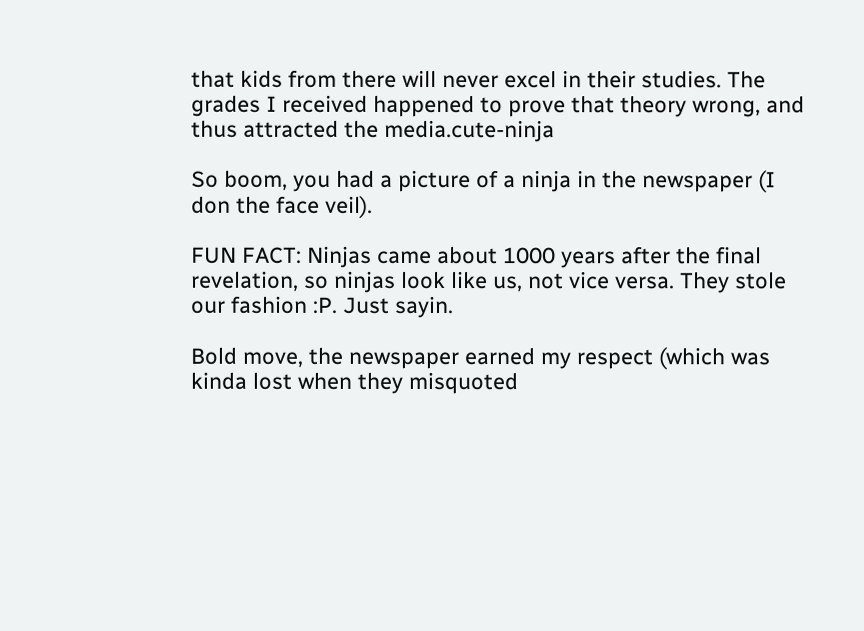that kids from there will never excel in their studies. The grades I received happened to prove that theory wrong, and thus attracted the media.cute-ninja

So boom, you had a picture of a ninja in the newspaper (I don the face veil).

FUN FACT: Ninjas came about 1000 years after the final revelation, so ninjas look like us, not vice versa. They stole our fashion :P. Just sayin.

Bold move, the newspaper earned my respect (which was kinda lost when they misquoted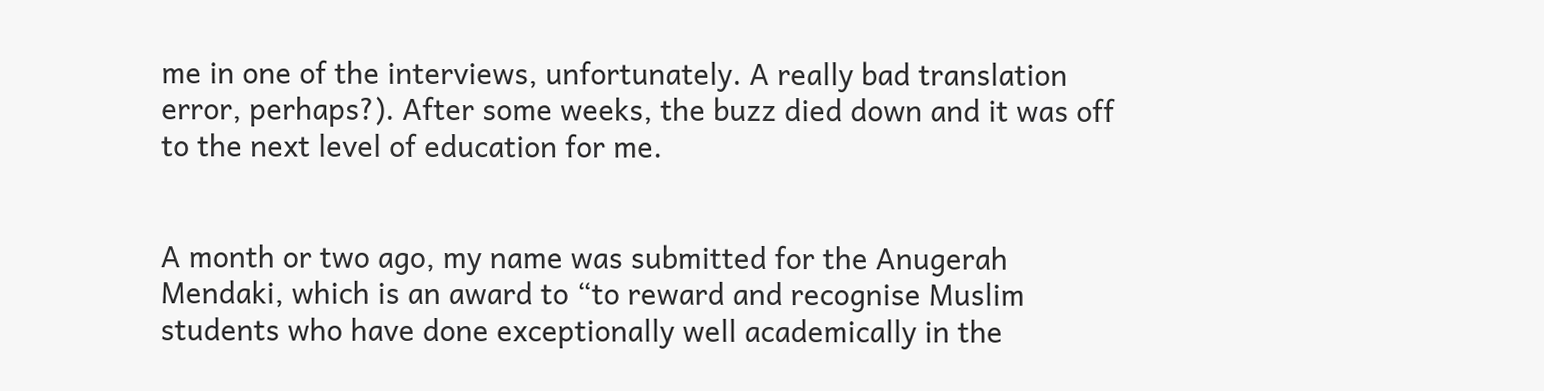me in one of the interviews, unfortunately. A really bad translation error, perhaps?). After some weeks, the buzz died down and it was off to the next level of education for me.


A month or two ago, my name was submitted for the Anugerah Mendaki, which is an award to “to reward and recognise Muslim students who have done exceptionally well academically in the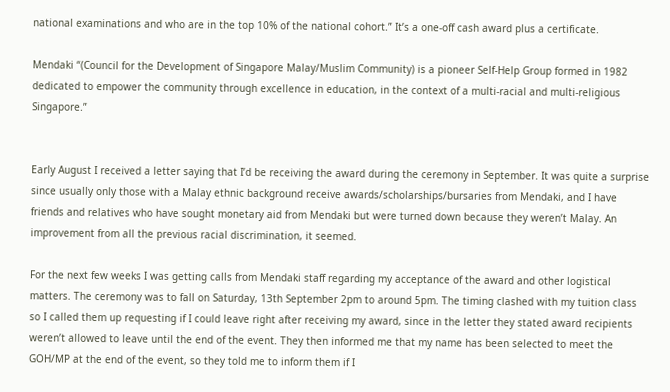national examinations and who are in the top 10% of the national cohort.” It’s a one-off cash award plus a certificate.

Mendaki “(Council for the Development of Singapore Malay/Muslim Community) is a pioneer Self-Help Group formed in 1982 dedicated to empower the community through excellence in education, in the context of a multi-racial and multi-religious Singapore.”


Early August I received a letter saying that I’d be receiving the award during the ceremony in September. It was quite a surprise since usually only those with a Malay ethnic background receive awards/scholarships/bursaries from Mendaki, and I have friends and relatives who have sought monetary aid from Mendaki but were turned down because they weren’t Malay. An improvement from all the previous racial discrimination, it seemed.

For the next few weeks I was getting calls from Mendaki staff regarding my acceptance of the award and other logistical matters. The ceremony was to fall on Saturday, 13th September 2pm to around 5pm. The timing clashed with my tuition class so I called them up requesting if I could leave right after receiving my award, since in the letter they stated award recipients weren’t allowed to leave until the end of the event. They then informed me that my name has been selected to meet the GOH/MP at the end of the event, so they told me to inform them if I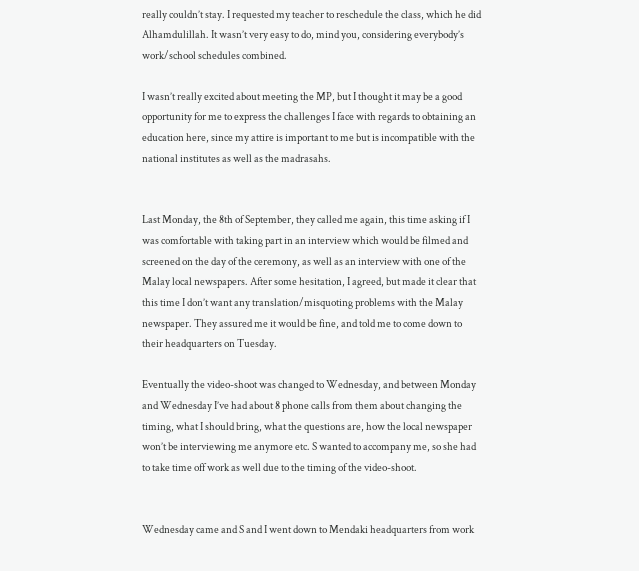really couldn’t stay. I requested my teacher to reschedule the class, which he did Alhamdulillah. It wasn’t very easy to do, mind you, considering everybody’s work/school schedules combined.

I wasn’t really excited about meeting the MP, but I thought it may be a good opportunity for me to express the challenges I face with regards to obtaining an education here, since my attire is important to me but is incompatible with the national institutes as well as the madrasahs.


Last Monday, the 8th of September, they called me again, this time asking if I was comfortable with taking part in an interview which would be filmed and screened on the day of the ceremony, as well as an interview with one of the Malay local newspapers. After some hesitation, I agreed, but made it clear that this time I don’t want any translation/misquoting problems with the Malay newspaper. They assured me it would be fine, and told me to come down to their headquarters on Tuesday.

Eventually the video-shoot was changed to Wednesday, and between Monday and Wednesday I’ve had about 8 phone calls from them about changing the timing, what I should bring, what the questions are, how the local newspaper won’t be interviewing me anymore etc. S wanted to accompany me, so she had to take time off work as well due to the timing of the video-shoot.


Wednesday came and S and I went down to Mendaki headquarters from work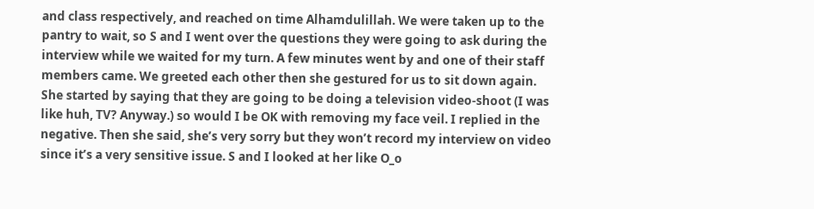and class respectively, and reached on time Alhamdulillah. We were taken up to the pantry to wait, so S and I went over the questions they were going to ask during the interview while we waited for my turn. A few minutes went by and one of their staff members came. We greeted each other then she gestured for us to sit down again. She started by saying that they are going to be doing a television video-shoot (I was like huh, TV? Anyway.) so would I be OK with removing my face veil. I replied in the negative. Then she said, she’s very sorry but they won’t record my interview on video since it’s a very sensitive issue. S and I looked at her like O_o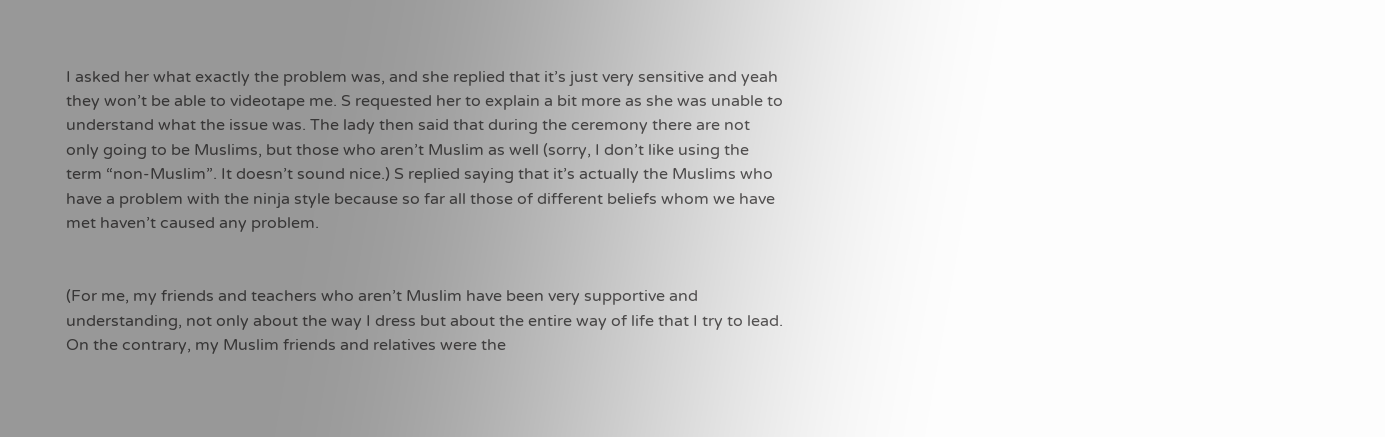I asked her what exactly the problem was, and she replied that it’s just very sensitive and yeah they won’t be able to videotape me. S requested her to explain a bit more as she was unable to understand what the issue was. The lady then said that during the ceremony there are not only going to be Muslims, but those who aren’t Muslim as well (sorry, I don’t like using the term “non-Muslim”. It doesn’t sound nice.) S replied saying that it’s actually the Muslims who have a problem with the ninja style because so far all those of different beliefs whom we have met haven’t caused any problem.


(For me, my friends and teachers who aren’t Muslim have been very supportive and understanding, not only about the way I dress but about the entire way of life that I try to lead. On the contrary, my Muslim friends and relatives were the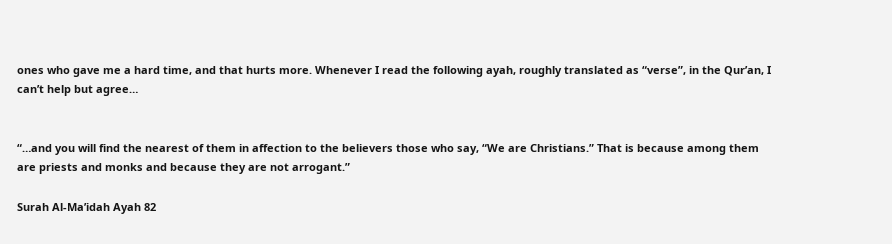ones who gave me a hard time, and that hurts more. Whenever I read the following ayah, roughly translated as “verse”, in the Qur’an, I can’t help but agree…


“…and you will find the nearest of them in affection to the believers those who say, “We are Christians.” That is because among them are priests and monks and because they are not arrogant.”

Surah Al-Ma’idah Ayah 82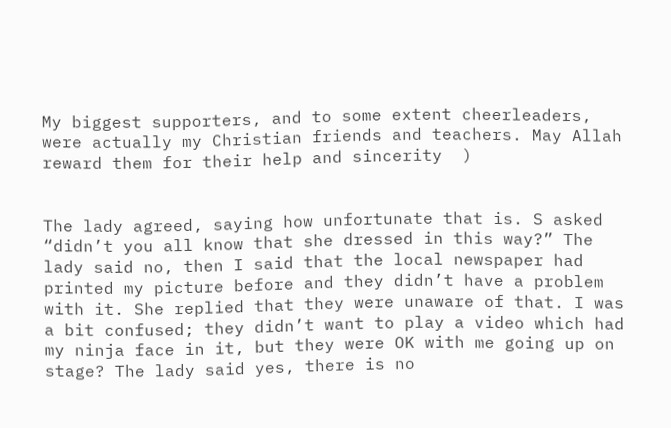My biggest supporters, and to some extent cheerleaders, were actually my Christian friends and teachers. May Allah reward them for their help and sincerity  )


The lady agreed, saying how unfortunate that is. S asked “didn’t you all know that she dressed in this way?” The lady said no, then I said that the local newspaper had printed my picture before and they didn’t have a problem with it. She replied that they were unaware of that. I was a bit confused; they didn’t want to play a video which had my ninja face in it, but they were OK with me going up on stage? The lady said yes, there is no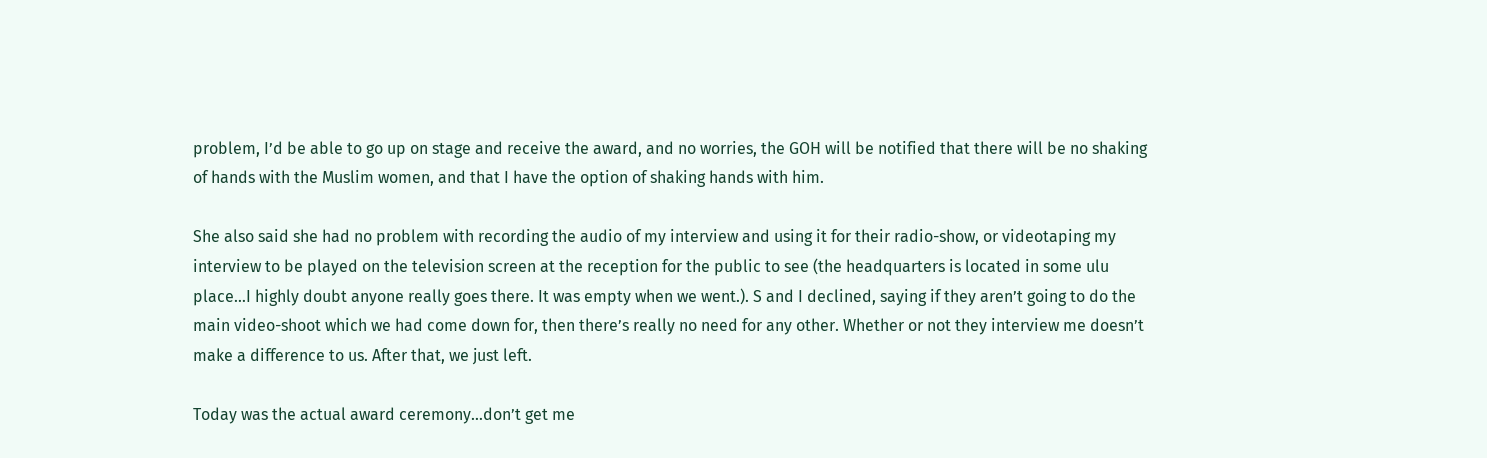problem, I’d be able to go up on stage and receive the award, and no worries, the GOH will be notified that there will be no shaking of hands with the Muslim women, and that I have the option of shaking hands with him.

She also said she had no problem with recording the audio of my interview and using it for their radio-show, or videotaping my interview to be played on the television screen at the reception for the public to see (the headquarters is located in some ulu place…I highly doubt anyone really goes there. It was empty when we went.). S and I declined, saying if they aren’t going to do the main video-shoot which we had come down for, then there’s really no need for any other. Whether or not they interview me doesn’t make a difference to us. After that, we just left.

Today was the actual award ceremony…don’t get me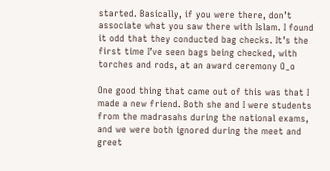started. Basically, if you were there, don’t associate what you saw there with Islam. I found it odd that they conducted bag checks. It’s the first time I’ve seen bags being checked, with torches and rods, at an award ceremony O_o

One good thing that came out of this was that I made a new friend. Both she and I were students from the madrasahs during the national exams, and we were both ignored during the meet and greet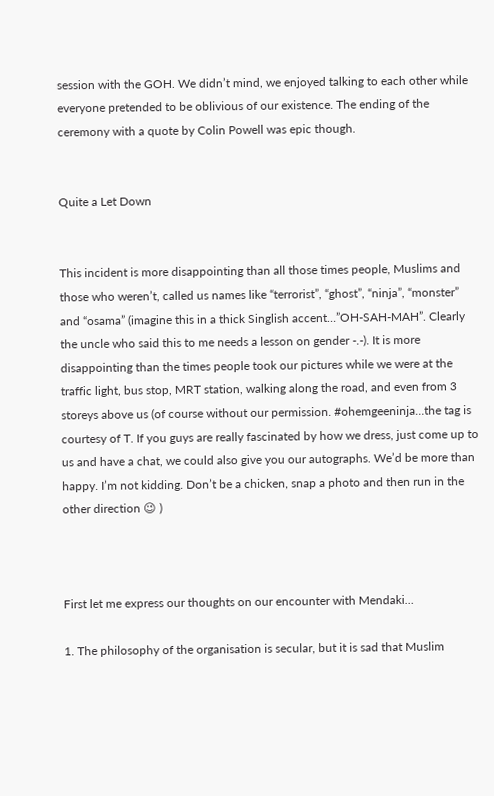session with the GOH. We didn’t mind, we enjoyed talking to each other while everyone pretended to be oblivious of our existence. The ending of the ceremony with a quote by Colin Powell was epic though.


Quite a Let Down


This incident is more disappointing than all those times people, Muslims and those who weren’t, called us names like “terrorist”, “ghost”, “ninja”, “monster” and “osama” (imagine this in a thick Singlish accent…”OH-SAH-MAH”. Clearly the uncle who said this to me needs a lesson on gender -.-). It is more disappointing than the times people took our pictures while we were at the traffic light, bus stop, MRT station, walking along the road, and even from 3 storeys above us (of course without our permission. #ohemgeeninja…the tag is courtesy of T. If you guys are really fascinated by how we dress, just come up to us and have a chat, we could also give you our autographs. We’d be more than happy. I’m not kidding. Don’t be a chicken, snap a photo and then run in the other direction 😉 )



First let me express our thoughts on our encounter with Mendaki…

1. The philosophy of the organisation is secular, but it is sad that Muslim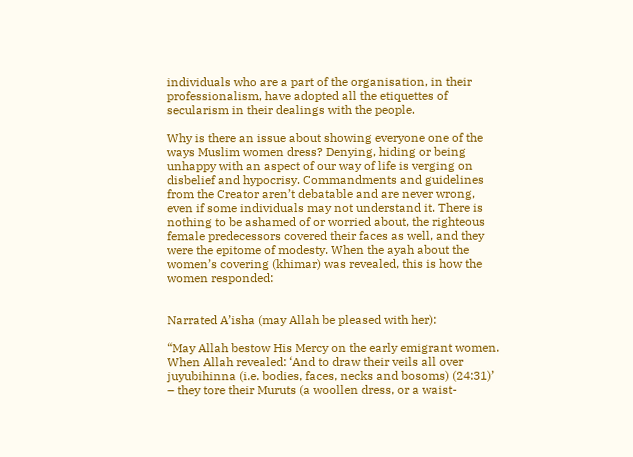individuals who are a part of the organisation, in their professionalism, have adopted all the etiquettes of  secularism in their dealings with the people.

Why is there an issue about showing everyone one of the ways Muslim women dress? Denying, hiding or being unhappy with an aspect of our way of life is verging on disbelief and hypocrisy. Commandments and guidelines from the Creator aren’t debatable and are never wrong, even if some individuals may not understand it. There is nothing to be ashamed of or worried about, the righteous female predecessors covered their faces as well, and they were the epitome of modesty. When the ayah about the women’s covering (khimar) was revealed, this is how the women responded:


Narrated A’isha (may Allah be pleased with her):

“May Allah bestow His Mercy on the early emigrant women. When Allah revealed: ‘And to draw their veils all over juyubihinna (i.e. bodies, faces, necks and bosoms) (24:31)’ – they tore their Muruts (a woollen dress, or a waist-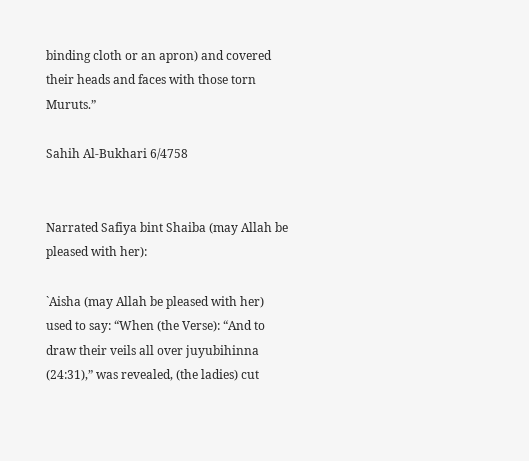binding cloth or an apron) and covered their heads and faces with those torn Muruts.”

Sahih Al-Bukhari 6/4758


Narrated Safiya bint Shaiba (may Allah be pleased with her):

`Aisha (may Allah be pleased with her) used to say: “When (the Verse): “And to draw their veils all over juyubihinna  (24:31),” was revealed, (the ladies) cut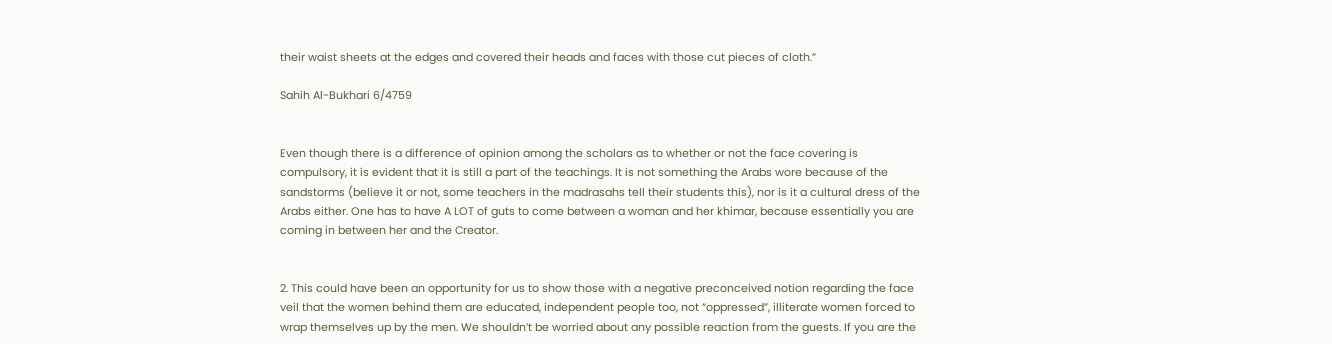their waist sheets at the edges and covered their heads and faces with those cut pieces of cloth.”

Sahih Al-Bukhari 6/4759


Even though there is a difference of opinion among the scholars as to whether or not the face covering is compulsory, it is evident that it is still a part of the teachings. It is not something the Arabs wore because of the sandstorms (believe it or not, some teachers in the madrasahs tell their students this), nor is it a cultural dress of the Arabs either. One has to have A LOT of guts to come between a woman and her khimar, because essentially you are coming in between her and the Creator.


2. This could have been an opportunity for us to show those with a negative preconceived notion regarding the face veil that the women behind them are educated, independent people too, not “oppressed”, illiterate women forced to wrap themselves up by the men. We shouldn’t be worried about any possible reaction from the guests. If you are the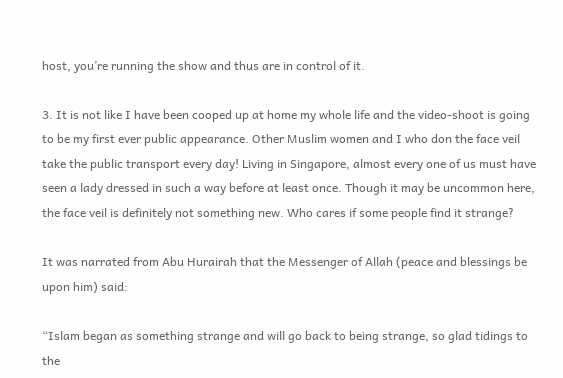host, you’re running the show and thus are in control of it.

3. It is not like I have been cooped up at home my whole life and the video-shoot is going to be my first ever public appearance. Other Muslim women and I who don the face veil take the public transport every day! Living in Singapore, almost every one of us must have seen a lady dressed in such a way before at least once. Though it may be uncommon here, the face veil is definitely not something new. Who cares if some people find it strange?

It was narrated from Abu Hurairah that the Messenger of Allah (peace and blessings be upon him) said:

“Islam began as something strange and will go back to being strange, so glad tidings to the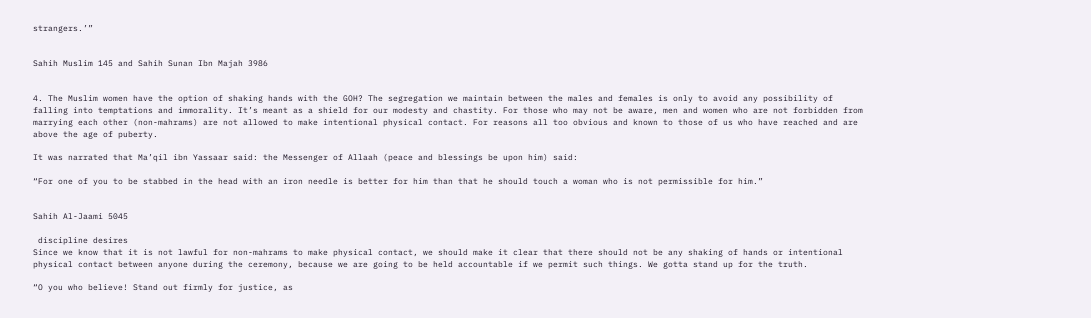strangers.’”


Sahih Muslim 145 and Sahih Sunan Ibn Majah 3986


4. The Muslim women have the option of shaking hands with the GOH? The segregation we maintain between the males and females is only to avoid any possibility of falling into temptations and immorality. It’s meant as a shield for our modesty and chastity. For those who may not be aware, men and women who are not forbidden from marrying each other (non-mahrams) are not allowed to make intentional physical contact. For reasons all too obvious and known to those of us who have reached and are above the age of puberty.

It was narrated that Ma’qil ibn Yassaar said: the Messenger of Allaah (peace and blessings be upon him) said:

“For one of you to be stabbed in the head with an iron needle is better for him than that he should touch a woman who is not permissible for him.”


Sahih Al-Jaami 5045

 discipline desires
Since we know that it is not lawful for non-mahrams to make physical contact, we should make it clear that there should not be any shaking of hands or intentional physical contact between anyone during the ceremony, because we are going to be held accountable if we permit such things. We gotta stand up for the truth.

“O you who believe! Stand out firmly for justice, as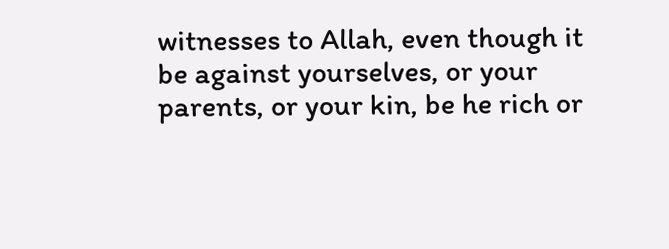witnesses to Allah, even though it be against yourselves, or your parents, or your kin, be he rich or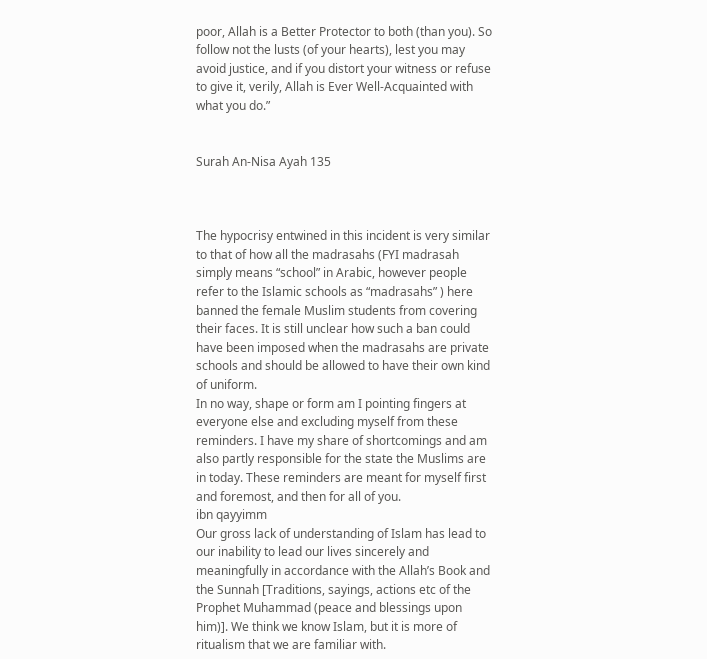poor, Allah is a Better Protector to both (than you). So follow not the lusts (of your hearts), lest you may avoid justice, and if you distort your witness or refuse to give it, verily, Allah is Ever Well-Acquainted with what you do.”


Surah An-Nisa Ayah 135



The hypocrisy entwined in this incident is very similar to that of how all the madrasahs (FYI madrasah simply means “school” in Arabic, however people refer to the Islamic schools as “madrasahs” ) here banned the female Muslim students from covering their faces. It is still unclear how such a ban could have been imposed when the madrasahs are private schools and should be allowed to have their own kind of uniform.
In no way, shape or form am I pointing fingers at everyone else and excluding myself from these reminders. I have my share of shortcomings and am also partly responsible for the state the Muslims are in today. These reminders are meant for myself first and foremost, and then for all of you.
ibn qayyimm
Our gross lack of understanding of Islam has lead to our inability to lead our lives sincerely and meaningfully in accordance with the Allah’s Book and the Sunnah [Traditions, sayings, actions etc of the Prophet Muhammad (peace and blessings upon him)]. We think we know Islam, but it is more of ritualism that we are familiar with.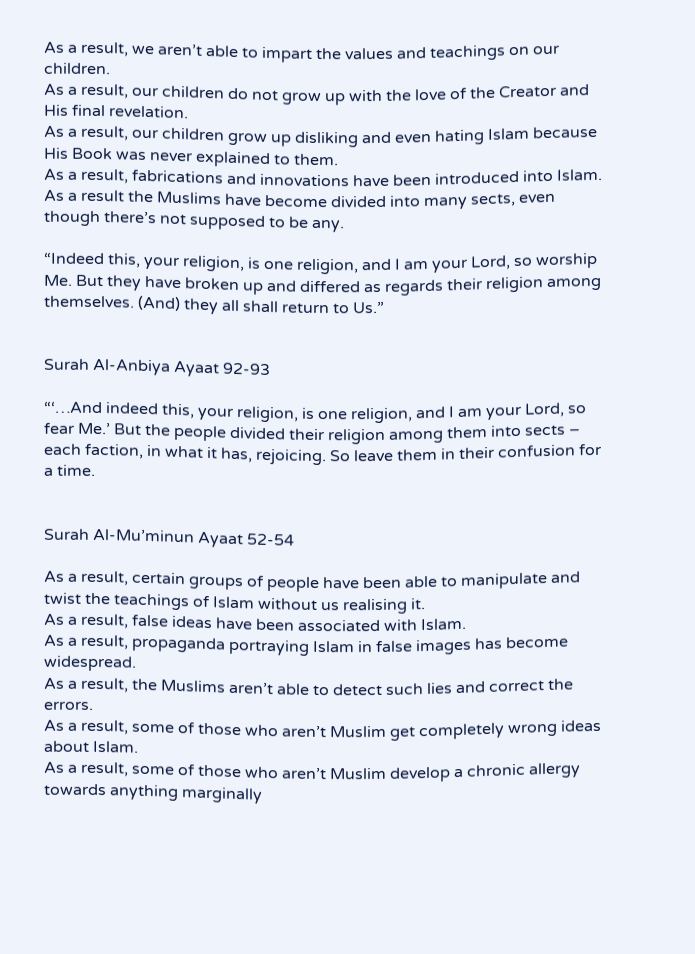As a result, we aren’t able to impart the values and teachings on our children.
As a result, our children do not grow up with the love of the Creator and His final revelation.
As a result, our children grow up disliking and even hating Islam because His Book was never explained to them.
As a result, fabrications and innovations have been introduced into Islam.
As a result the Muslims have become divided into many sects, even though there’s not supposed to be any.

“Indeed this, your religion, is one religion, and I am your Lord, so worship Me. But they have broken up and differed as regards their religion among themselves. (And) they all shall return to Us.”


Surah Al-Anbiya Ayaat 92-93

“‘…And indeed this, your religion, is one religion, and I am your Lord, so fear Me.’ But the people divided their religion among them into sects – each faction, in what it has, rejoicing. So leave them in their confusion for a time.


Surah Al-Mu’minun Ayaat 52-54

As a result, certain groups of people have been able to manipulate and twist the teachings of Islam without us realising it.
As a result, false ideas have been associated with Islam.
As a result, propaganda portraying Islam in false images has become widespread.
As a result, the Muslims aren’t able to detect such lies and correct the errors.
As a result, some of those who aren’t Muslim get completely wrong ideas about Islam.
As a result, some of those who aren’t Muslim develop a chronic allergy towards anything marginally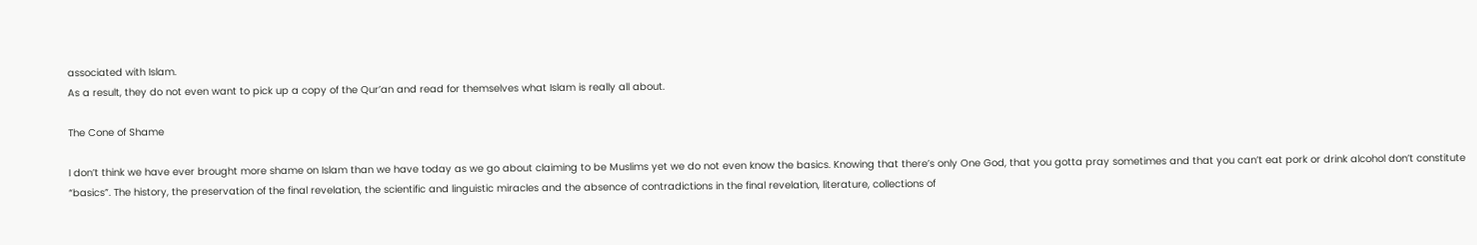associated with Islam.
As a result, they do not even want to pick up a copy of the Qur’an and read for themselves what Islam is really all about.

The Cone of Shame

I don’t think we have ever brought more shame on Islam than we have today as we go about claiming to be Muslims yet we do not even know the basics. Knowing that there’s only One God, that you gotta pray sometimes and that you can’t eat pork or drink alcohol don’t constitute “basics”. The history, the preservation of the final revelation, the scientific and linguistic miracles and the absence of contradictions in the final revelation, literature, collections of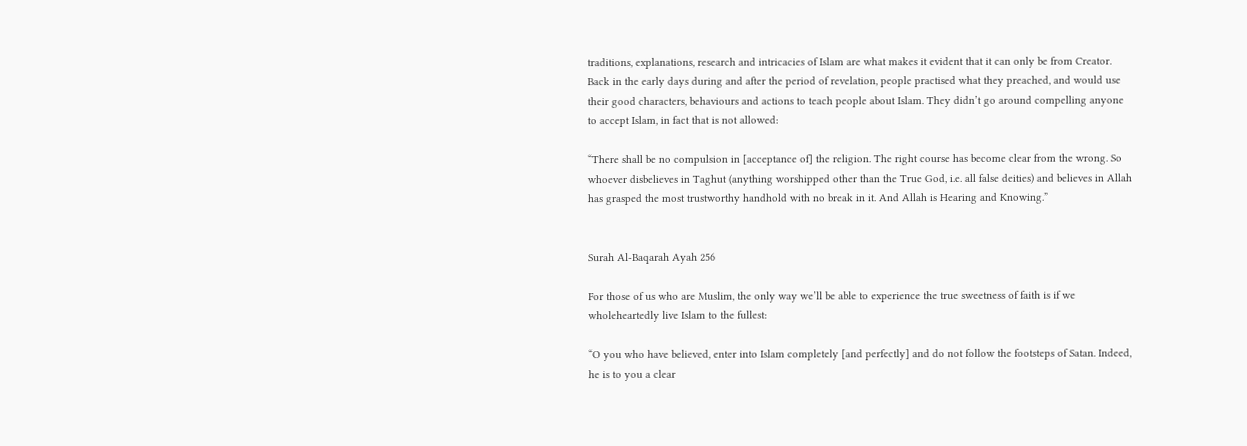traditions, explanations, research and intricacies of Islam are what makes it evident that it can only be from Creator. Back in the early days during and after the period of revelation, people practised what they preached, and would use their good characters, behaviours and actions to teach people about Islam. They didn’t go around compelling anyone to accept Islam, in fact that is not allowed:

“There shall be no compulsion in [acceptance of] the religion. The right course has become clear from the wrong. So whoever disbelieves in Taghut (anything worshipped other than the True God, i.e. all false deities) and believes in Allah has grasped the most trustworthy handhold with no break in it. And Allah is Hearing and Knowing.”


Surah Al-Baqarah Ayah 256

For those of us who are Muslim, the only way we’ll be able to experience the true sweetness of faith is if we wholeheartedly live Islam to the fullest:

“O you who have believed, enter into Islam completely [and perfectly] and do not follow the footsteps of Satan. Indeed, he is to you a clear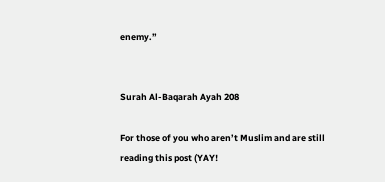enemy.”


Surah Al-Baqarah Ayah 208

For those of you who aren’t Muslim and are still reading this post (YAY!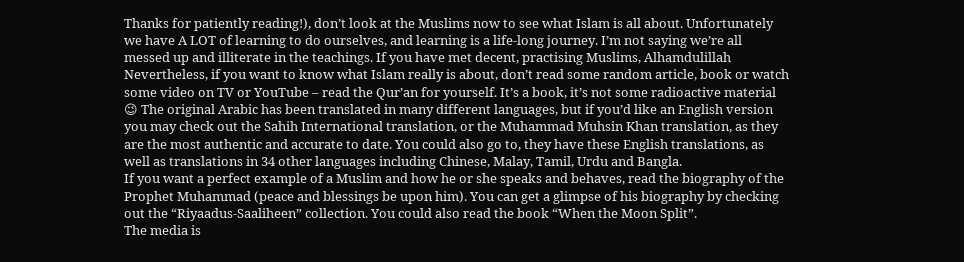Thanks for patiently reading!), don’t look at the Muslims now to see what Islam is all about. Unfortunately we have A LOT of learning to do ourselves, and learning is a life-long journey. I’m not saying we’re all messed up and illiterate in the teachings. If you have met decent, practising Muslims, Alhamdulillah
Nevertheless, if you want to know what Islam really is about, don’t read some random article, book or watch some video on TV or YouTube – read the Qur’an for yourself. It’s a book, it’s not some radioactive material 😉 The original Arabic has been translated in many different languages, but if you’d like an English version you may check out the Sahih International translation, or the Muhammad Muhsin Khan translation, as they are the most authentic and accurate to date. You could also go to, they have these English translations, as well as translations in 34 other languages including Chinese, Malay, Tamil, Urdu and Bangla.
If you want a perfect example of a Muslim and how he or she speaks and behaves, read the biography of the Prophet Muhammad (peace and blessings be upon him). You can get a glimpse of his biography by checking out the “Riyaadus-Saaliheen” collection. You could also read the book “When the Moon Split”.
The media is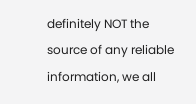definitely NOT the source of any reliable information, we all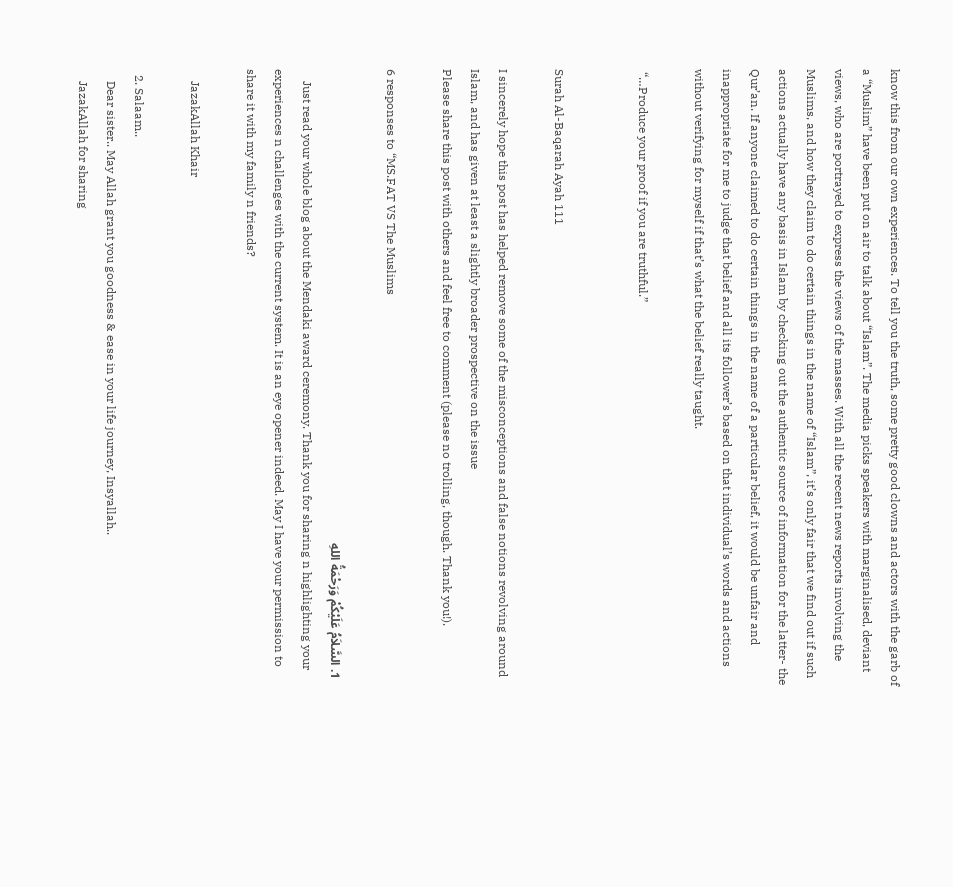know this from our own experiences. To tell you the truth, some pretty good clowns and actors with the garb of a “Muslim” have been put on air to talk about “Islam”. The media picks speakers with marginalised, deviant views, who are portrayed to express the views of the masses. With all the recent news reports involving the Muslims, and how they claim to do certain things in the name of “Islam”, it’s only fair that we find out if such actions actually have any basis in Islam by checking out the authentic source of information for the latter- the Qur’an. If anyone claimed to do certain things in the name of a particular belief, it would be unfair and inappropriate for me to judge that belief and all its follower’s based on that individual’s words and actions without verifying for myself if that’s what the belief really taught.

 “…Produce your proof if you are truthful.”


Surah Al-Baqarah Ayah 111

I sincerely hope this post has helped remove some of the misconceptions and false notions revolving around Islam, and has given at least a slightly broader prospective on the issue
Please share this post with others and feel free to comment (please no trolling, though. Thank you!).

6 responses to “MS.FAT VS The Muslims

  1. السَّلاَمُ عَلَيْكُمْ وَرَحْمَةُ اللهِ
    Just read your whole blog about the Mendaki award ceremony. Thank you for sharing n highlighting your experiences n challenges with the current system. It is an eye opener indeed. May I have your permission to share it with my family n friends?

    JazakAllah Khair

  2. Salaam..
    Dear sister.. May Allah grant you goodness & ease in your life journey, Insyallah..
    JazakAllah for sharing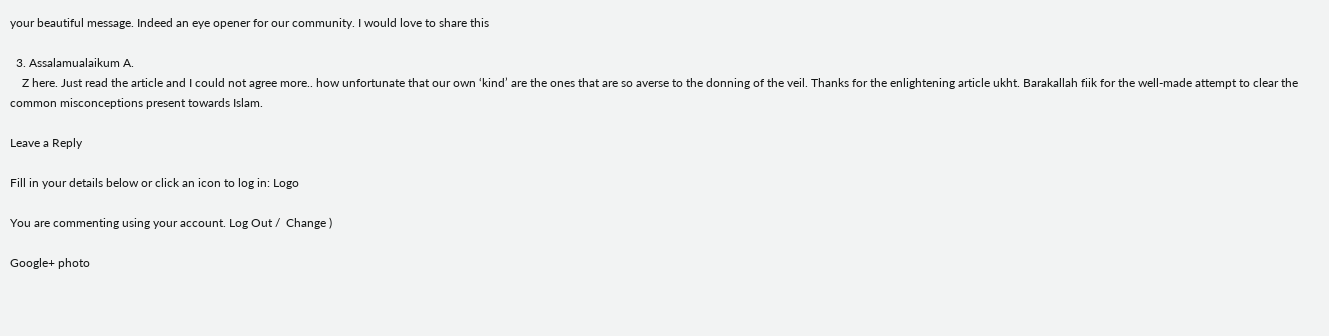your beautiful message. Indeed an eye opener for our community. I would love to share this

  3. Assalamualaikum A.
    Z here. Just read the article and I could not agree more.. how unfortunate that our own ‘kind’ are the ones that are so averse to the donning of the veil. Thanks for the enlightening article ukht. Barakallah fiik for the well-made attempt to clear the common misconceptions present towards Islam.

Leave a Reply

Fill in your details below or click an icon to log in: Logo

You are commenting using your account. Log Out /  Change )

Google+ photo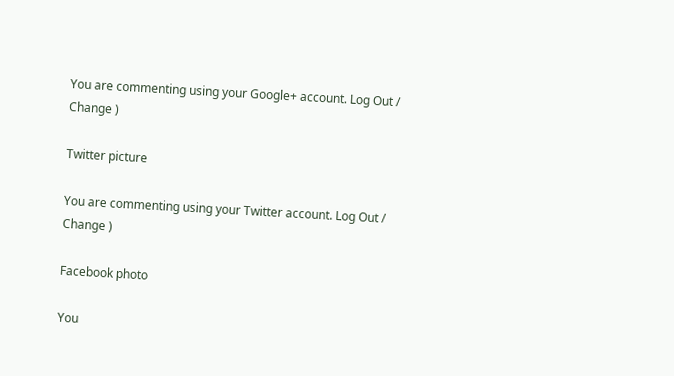You are commenting using your Google+ account. Log Out /  Change )

Twitter picture

You are commenting using your Twitter account. Log Out /  Change )

Facebook photo

You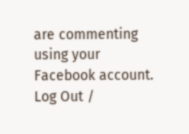are commenting using your Facebook account. Log Out /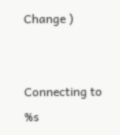Change )


Connecting to %s